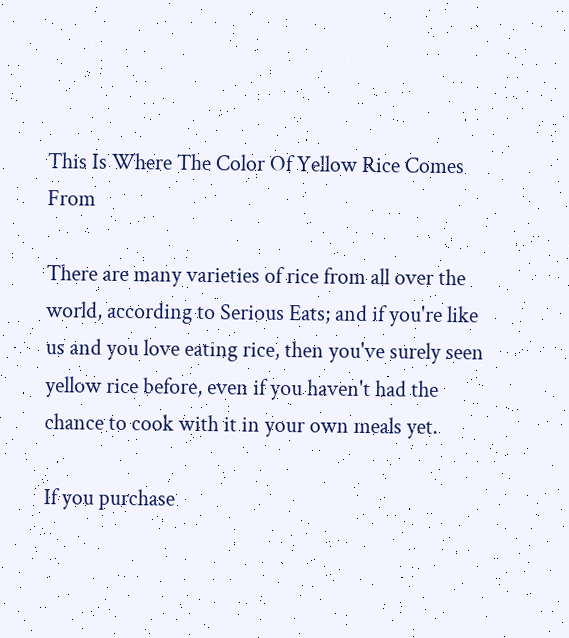This Is Where The Color Of Yellow Rice Comes From

There are many varieties of rice from all over the world, according to Serious Eats; and if you're like us and you love eating rice, then you've surely seen yellow rice before, even if you haven't had the chance to cook with it in your own meals yet.

If you purchase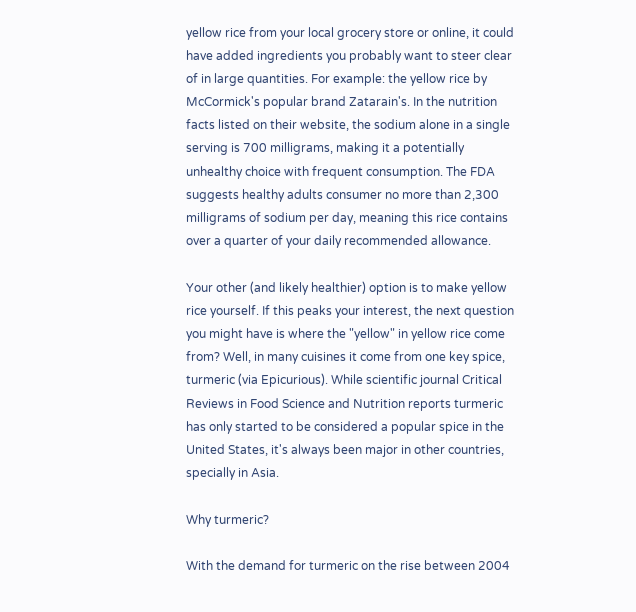yellow rice from your local grocery store or online, it could have added ingredients you probably want to steer clear of in large quantities. For example: the yellow rice by McCormick's popular brand Zatarain's. In the nutrition facts listed on their website, the sodium alone in a single serving is 700 milligrams, making it a potentially unhealthy choice with frequent consumption. The FDA suggests healthy adults consumer no more than 2,300 milligrams of sodium per day, meaning this rice contains over a quarter of your daily recommended allowance.

Your other (and likely healthier) option is to make yellow rice yourself. If this peaks your interest, the next question you might have is where the "yellow" in yellow rice come from? Well, in many cuisines it come from one key spice, turmeric (via Epicurious). While scientific journal Critical Reviews in Food Science and Nutrition reports turmeric has only started to be considered a popular spice in the United States, it's always been major in other countries, specially in Asia.

Why turmeric?

With the demand for turmeric on the rise between 2004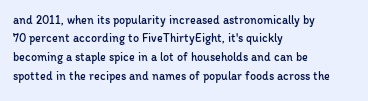and 2011, when its popularity increased astronomically by 70 percent according to FiveThirtyEight, it's quickly becoming a staple spice in a lot of households and can be spotted in the recipes and names of popular foods across the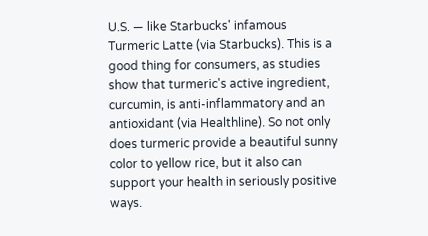U.S. — like Starbucks' infamous Turmeric Latte (via Starbucks). This is a good thing for consumers, as studies show that turmeric's active ingredient, curcumin, is anti-inflammatory and an antioxidant (via Healthline). So not only does turmeric provide a beautiful sunny color to yellow rice, but it also can support your health in seriously positive ways.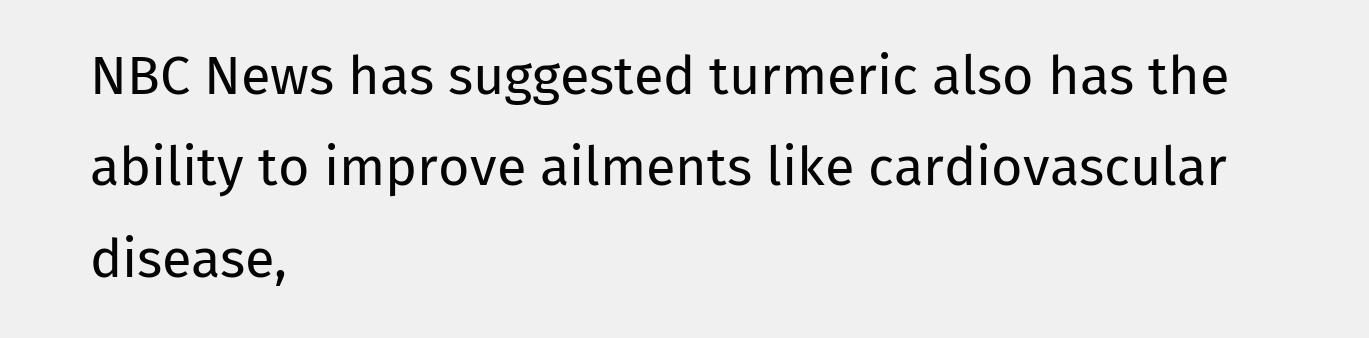NBC News has suggested turmeric also has the ability to improve ailments like cardiovascular disease,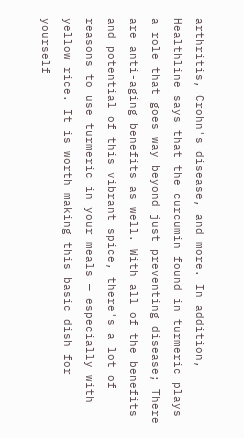arthritis, Crohn's disease, and more. In addition, Healthline says that the curcumin found in turmeric plays a role that goes way beyond just preventing disease; There are anti-aging benefits as well. With all of the benefits and potential of this vibrant spice, there's a lot of reasons to use turmeric in your meals — especially with yellow rice. It is worth making this basic dish for yourself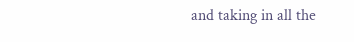and taking in all the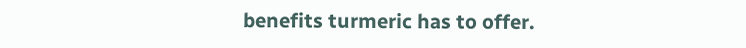benefits turmeric has to offer.